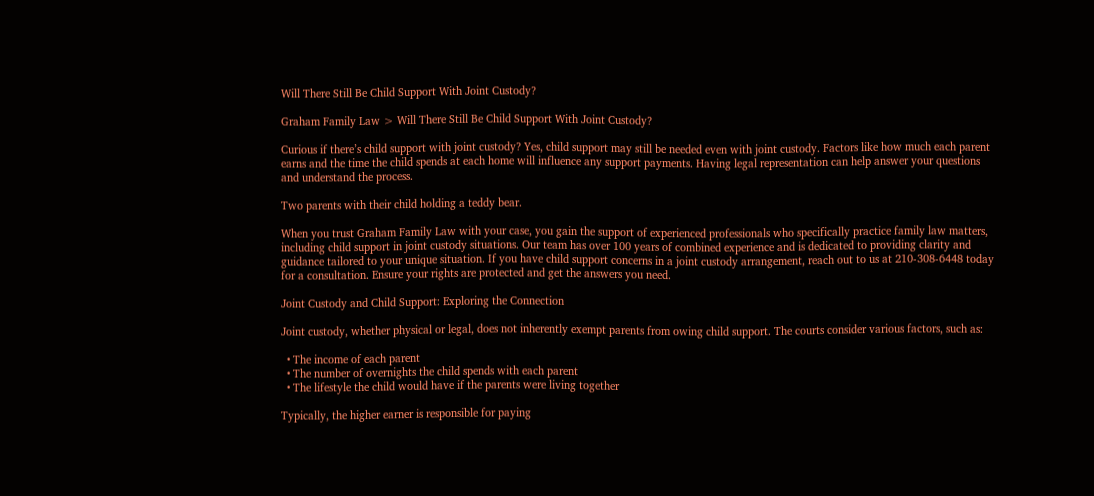Will There Still Be Child Support With Joint Custody?

Graham Family Law > Will There Still Be Child Support With Joint Custody?

Curious if there’s child support with joint custody? Yes, child support may still be needed even with joint custody. Factors like how much each parent earns and the time the child spends at each home will influence any support payments. Having legal representation can help answer your questions and understand the process.

Two parents with their child holding a teddy bear.

When you trust Graham Family Law with your case, you gain the support of experienced professionals who specifically practice family law matters, including child support in joint custody situations. Our team has over 100 years of combined experience and is dedicated to providing clarity and guidance tailored to your unique situation. If you have child support concerns in a joint custody arrangement, reach out to us at 210-308-6448 today for a consultation. Ensure your rights are protected and get the answers you need.

Joint Custody and Child Support: Exploring the Connection

Joint custody, whether physical or legal, does not inherently exempt parents from owing child support. The courts consider various factors, such as:

  • The income of each parent
  • The number of overnights the child spends with each parent
  • The lifestyle the child would have if the parents were living together

Typically, the higher earner is responsible for paying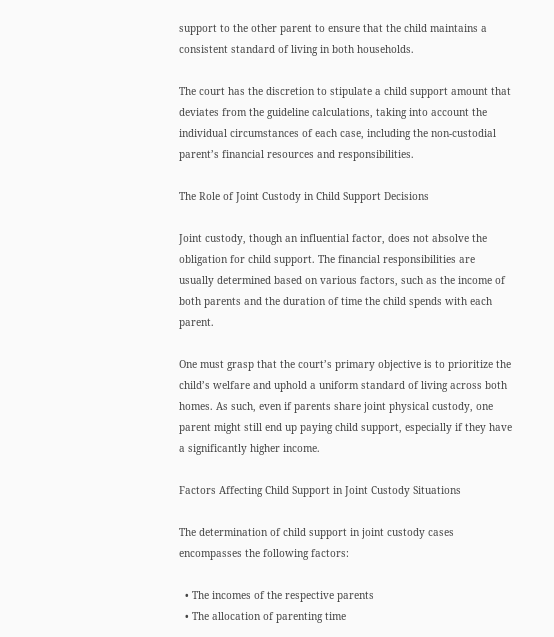support to the other parent to ensure that the child maintains a consistent standard of living in both households.

The court has the discretion to stipulate a child support amount that deviates from the guideline calculations, taking into account the individual circumstances of each case, including the non-custodial parent’s financial resources and responsibilities.

The Role of Joint Custody in Child Support Decisions

Joint custody, though an influential factor, does not absolve the obligation for child support. The financial responsibilities are usually determined based on various factors, such as the income of both parents and the duration of time the child spends with each parent.

One must grasp that the court’s primary objective is to prioritize the child’s welfare and uphold a uniform standard of living across both homes. As such, even if parents share joint physical custody, one parent might still end up paying child support, especially if they have a significantly higher income.

Factors Affecting Child Support in Joint Custody Situations

The determination of child support in joint custody cases encompasses the following factors:

  • The incomes of the respective parents
  • The allocation of parenting time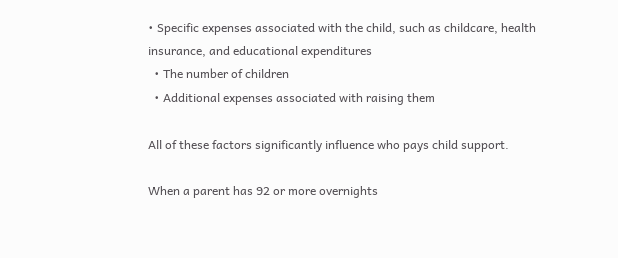• Specific expenses associated with the child, such as childcare, health insurance, and educational expenditures
  • The number of children
  • Additional expenses associated with raising them

All of these factors significantly influence who pays child support.

When a parent has 92 or more overnights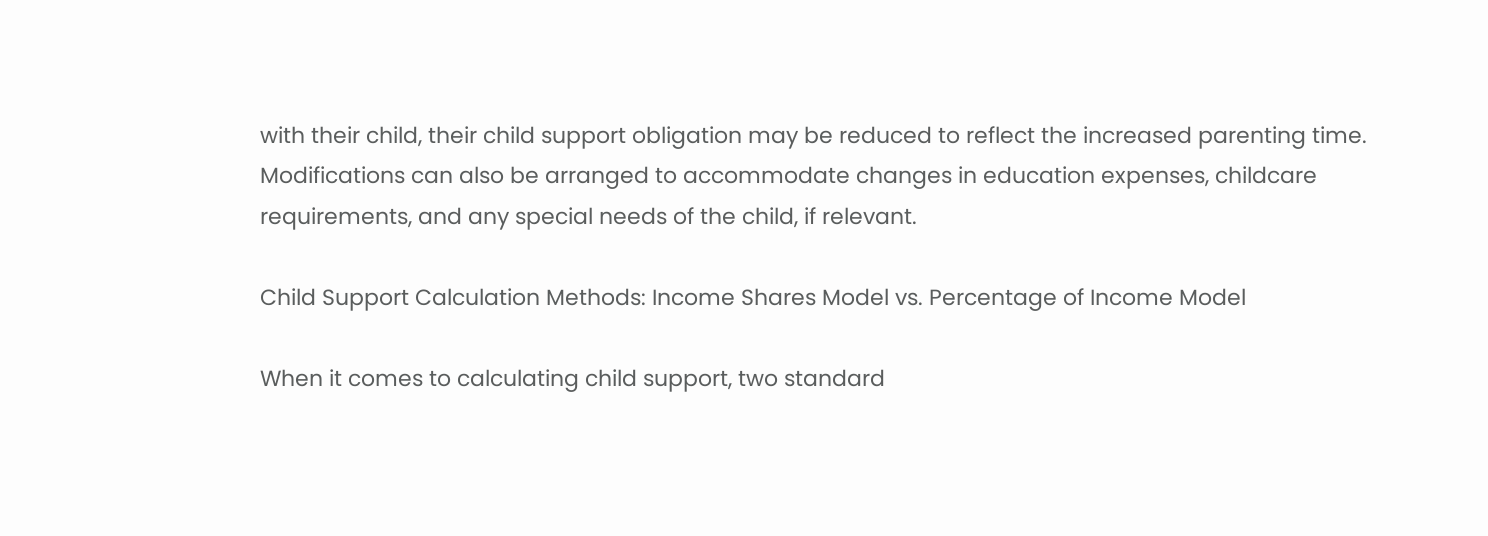with their child, their child support obligation may be reduced to reflect the increased parenting time. Modifications can also be arranged to accommodate changes in education expenses, childcare requirements, and any special needs of the child, if relevant.

Child Support Calculation Methods: Income Shares Model vs. Percentage of Income Model

When it comes to calculating child support, two standard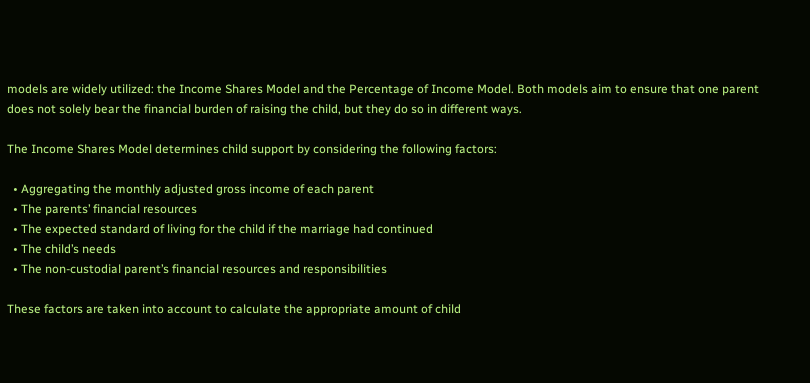models are widely utilized: the Income Shares Model and the Percentage of Income Model. Both models aim to ensure that one parent does not solely bear the financial burden of raising the child, but they do so in different ways.

The Income Shares Model determines child support by considering the following factors:

  • Aggregating the monthly adjusted gross income of each parent
  • The parents’ financial resources
  • The expected standard of living for the child if the marriage had continued
  • The child’s needs
  • The non-custodial parent’s financial resources and responsibilities

These factors are taken into account to calculate the appropriate amount of child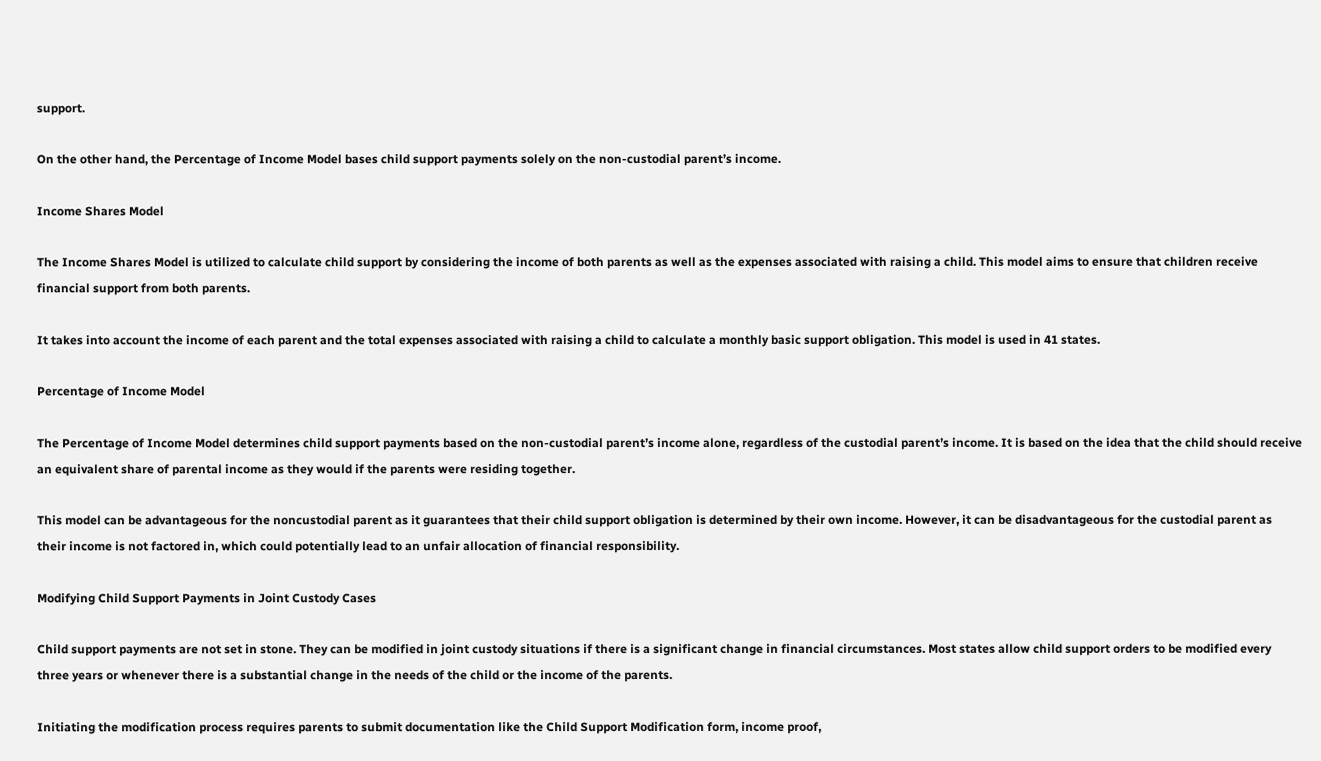support.

On the other hand, the Percentage of Income Model bases child support payments solely on the non-custodial parent’s income.

Income Shares Model

The Income Shares Model is utilized to calculate child support by considering the income of both parents as well as the expenses associated with raising a child. This model aims to ensure that children receive financial support from both parents.

It takes into account the income of each parent and the total expenses associated with raising a child to calculate a monthly basic support obligation. This model is used in 41 states.

Percentage of Income Model

The Percentage of Income Model determines child support payments based on the non-custodial parent’s income alone, regardless of the custodial parent’s income. It is based on the idea that the child should receive an equivalent share of parental income as they would if the parents were residing together.

This model can be advantageous for the noncustodial parent as it guarantees that their child support obligation is determined by their own income. However, it can be disadvantageous for the custodial parent as their income is not factored in, which could potentially lead to an unfair allocation of financial responsibility.

Modifying Child Support Payments in Joint Custody Cases

Child support payments are not set in stone. They can be modified in joint custody situations if there is a significant change in financial circumstances. Most states allow child support orders to be modified every three years or whenever there is a substantial change in the needs of the child or the income of the parents.

Initiating the modification process requires parents to submit documentation like the Child Support Modification form, income proof,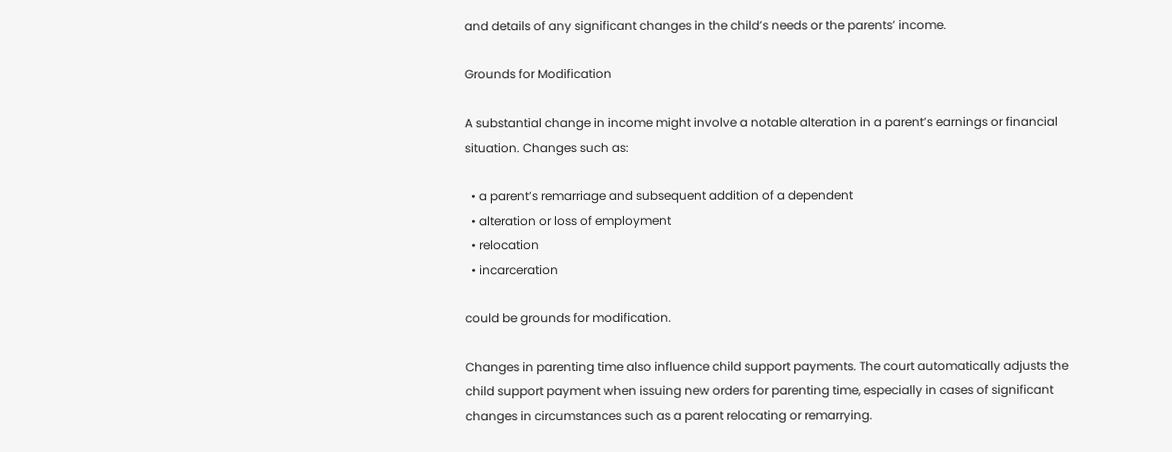and details of any significant changes in the child’s needs or the parents’ income.

Grounds for Modification

A substantial change in income might involve a notable alteration in a parent’s earnings or financial situation. Changes such as:

  • a parent’s remarriage and subsequent addition of a dependent
  • alteration or loss of employment
  • relocation
  • incarceration

could be grounds for modification.

Changes in parenting time also influence child support payments. The court automatically adjusts the child support payment when issuing new orders for parenting time, especially in cases of significant changes in circumstances such as a parent relocating or remarrying.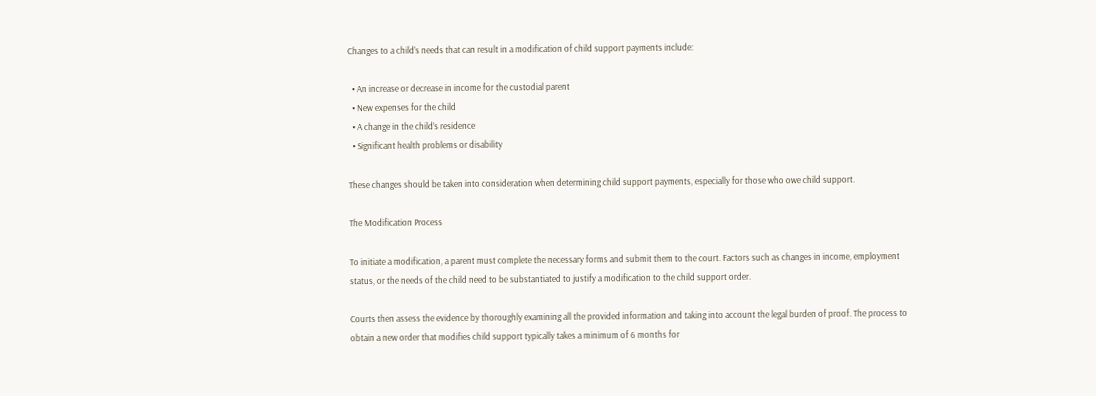Changes to a child’s needs that can result in a modification of child support payments include:

  • An increase or decrease in income for the custodial parent
  • New expenses for the child
  • A change in the child’s residence
  • Significant health problems or disability

These changes should be taken into consideration when determining child support payments, especially for those who owe child support.

The Modification Process

To initiate a modification, a parent must complete the necessary forms and submit them to the court. Factors such as changes in income, employment status, or the needs of the child need to be substantiated to justify a modification to the child support order.

Courts then assess the evidence by thoroughly examining all the provided information and taking into account the legal burden of proof. The process to obtain a new order that modifies child support typically takes a minimum of 6 months for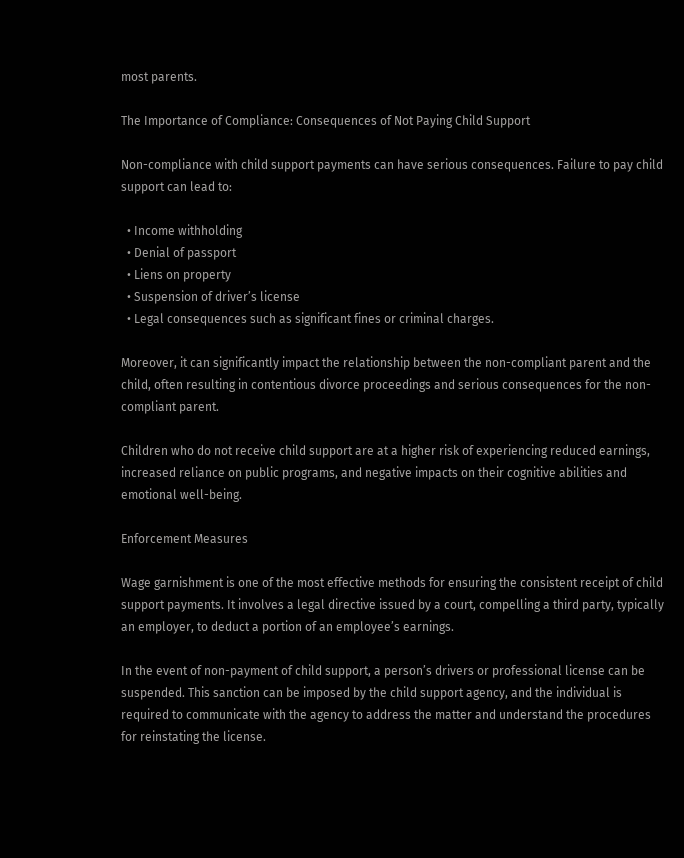most parents.

The Importance of Compliance: Consequences of Not Paying Child Support

Non-compliance with child support payments can have serious consequences. Failure to pay child support can lead to:

  • Income withholding
  • Denial of passport
  • Liens on property
  • Suspension of driver’s license
  • Legal consequences such as significant fines or criminal charges.

Moreover, it can significantly impact the relationship between the non-compliant parent and the child, often resulting in contentious divorce proceedings and serious consequences for the non-compliant parent.

Children who do not receive child support are at a higher risk of experiencing reduced earnings, increased reliance on public programs, and negative impacts on their cognitive abilities and emotional well-being.

Enforcement Measures

Wage garnishment is one of the most effective methods for ensuring the consistent receipt of child support payments. It involves a legal directive issued by a court, compelling a third party, typically an employer, to deduct a portion of an employee’s earnings.

In the event of non-payment of child support, a person’s drivers or professional license can be suspended. This sanction can be imposed by the child support agency, and the individual is required to communicate with the agency to address the matter and understand the procedures for reinstating the license.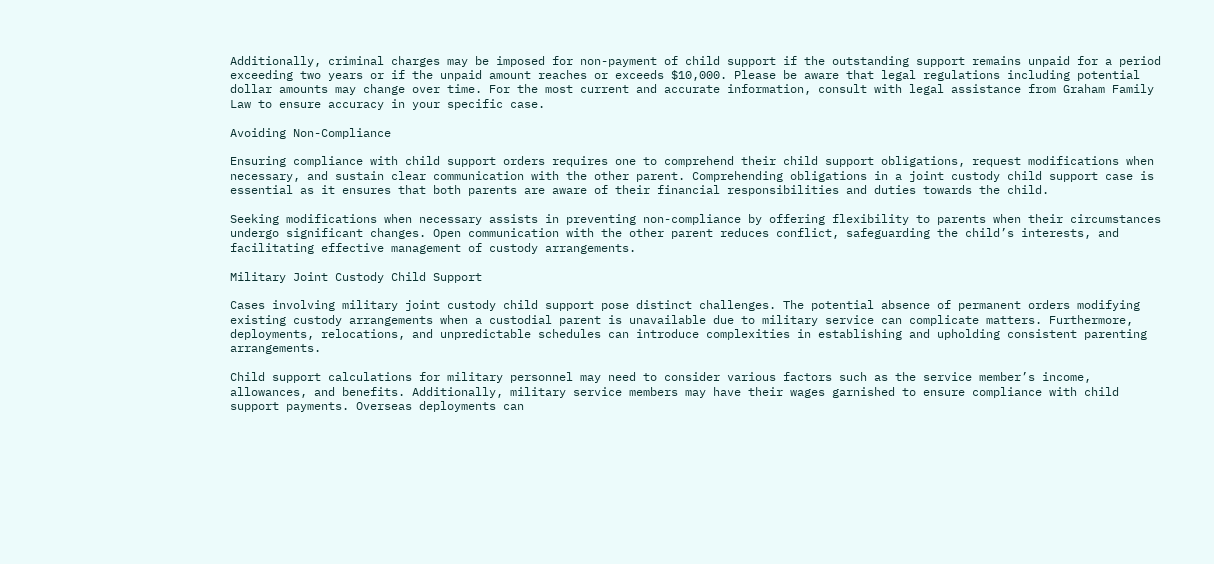Additionally, criminal charges may be imposed for non-payment of child support if the outstanding support remains unpaid for a period exceeding two years or if the unpaid amount reaches or exceeds $10,000. Please be aware that legal regulations including potential dollar amounts may change over time. For the most current and accurate information, consult with legal assistance from Graham Family Law to ensure accuracy in your specific case.

Avoiding Non-Compliance

Ensuring compliance with child support orders requires one to comprehend their child support obligations, request modifications when necessary, and sustain clear communication with the other parent. Comprehending obligations in a joint custody child support case is essential as it ensures that both parents are aware of their financial responsibilities and duties towards the child.

Seeking modifications when necessary assists in preventing non-compliance by offering flexibility to parents when their circumstances undergo significant changes. Open communication with the other parent reduces conflict, safeguarding the child’s interests, and facilitating effective management of custody arrangements.

Military Joint Custody Child Support

Cases involving military joint custody child support pose distinct challenges. The potential absence of permanent orders modifying existing custody arrangements when a custodial parent is unavailable due to military service can complicate matters. Furthermore, deployments, relocations, and unpredictable schedules can introduce complexities in establishing and upholding consistent parenting arrangements.

Child support calculations for military personnel may need to consider various factors such as the service member’s income, allowances, and benefits. Additionally, military service members may have their wages garnished to ensure compliance with child support payments. Overseas deployments can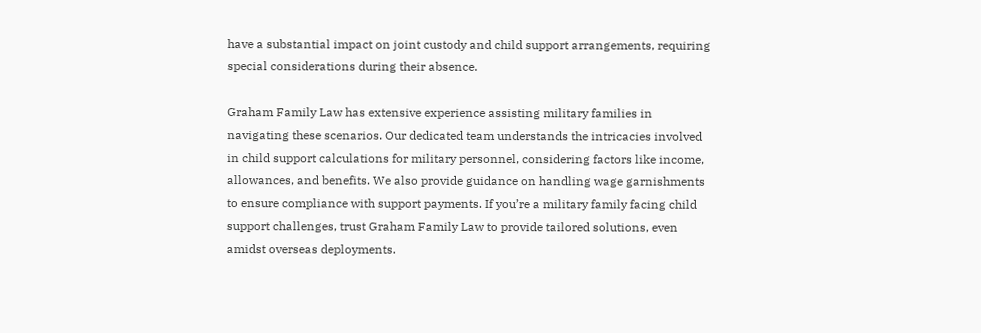have a substantial impact on joint custody and child support arrangements, requiring special considerations during their absence.

Graham Family Law has extensive experience assisting military families in navigating these scenarios. Our dedicated team understands the intricacies involved in child support calculations for military personnel, considering factors like income, allowances, and benefits. We also provide guidance on handling wage garnishments to ensure compliance with support payments. If you’re a military family facing child support challenges, trust Graham Family Law to provide tailored solutions, even amidst overseas deployments.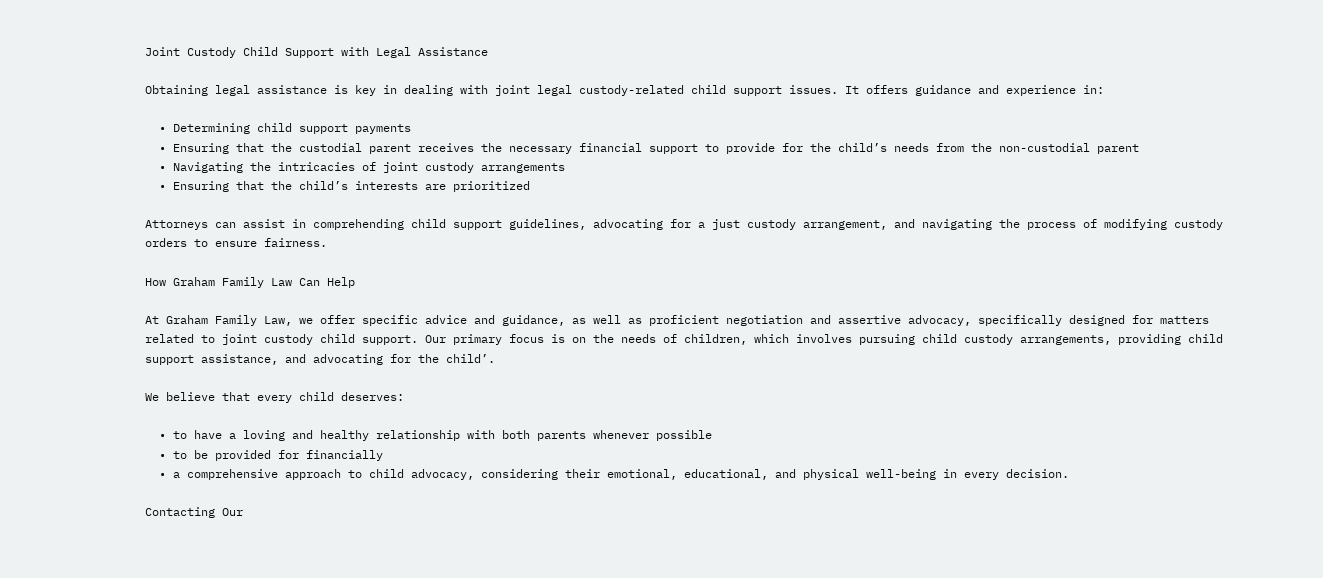Joint Custody Child Support with Legal Assistance

Obtaining legal assistance is key in dealing with joint legal custody-related child support issues. It offers guidance and experience in:

  • Determining child support payments
  • Ensuring that the custodial parent receives the necessary financial support to provide for the child’s needs from the non-custodial parent
  • Navigating the intricacies of joint custody arrangements
  • Ensuring that the child’s interests are prioritized

Attorneys can assist in comprehending child support guidelines, advocating for a just custody arrangement, and navigating the process of modifying custody orders to ensure fairness.

How Graham Family Law Can Help

At Graham Family Law, we offer specific advice and guidance, as well as proficient negotiation and assertive advocacy, specifically designed for matters related to joint custody child support. Our primary focus is on the needs of children, which involves pursuing child custody arrangements, providing child support assistance, and advocating for the child’.

We believe that every child deserves:

  • to have a loving and healthy relationship with both parents whenever possible
  • to be provided for financially
  • a comprehensive approach to child advocacy, considering their emotional, educational, and physical well-being in every decision.

Contacting Our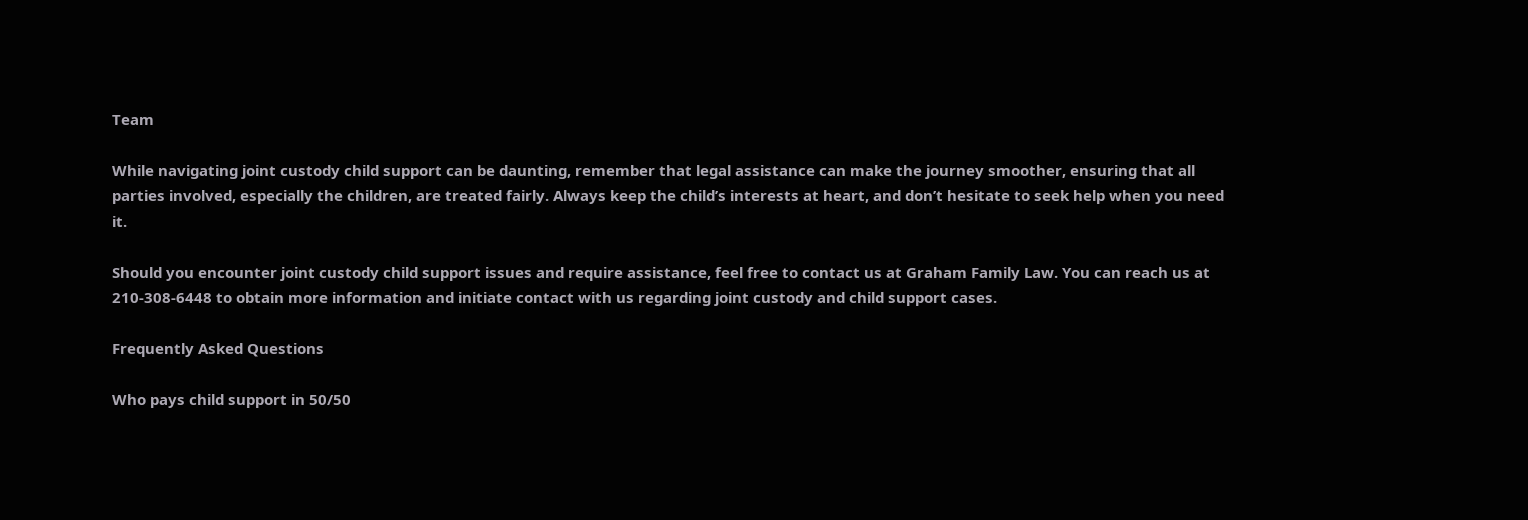Team

While navigating joint custody child support can be daunting, remember that legal assistance can make the journey smoother, ensuring that all parties involved, especially the children, are treated fairly. Always keep the child’s interests at heart, and don’t hesitate to seek help when you need it.

Should you encounter joint custody child support issues and require assistance, feel free to contact us at Graham Family Law. You can reach us at 210-308-6448 to obtain more information and initiate contact with us regarding joint custody and child support cases.

Frequently Asked Questions

Who pays child support in 50/50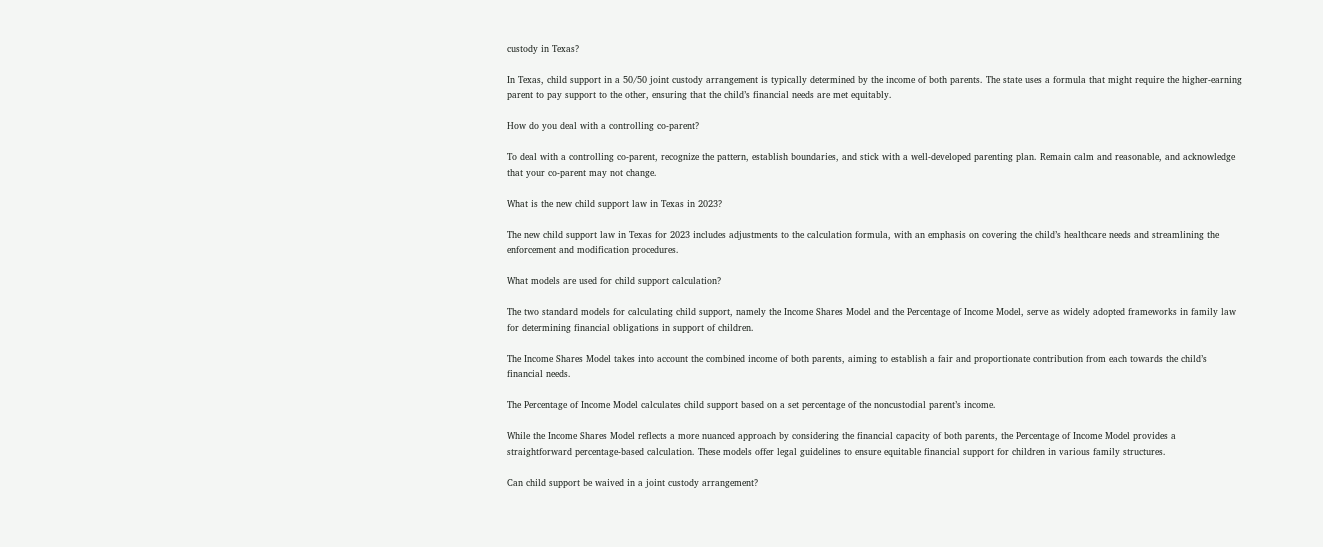custody in Texas?

In Texas, child support in a 50/50 joint custody arrangement is typically determined by the income of both parents. The state uses a formula that might require the higher-earning parent to pay support to the other, ensuring that the child’s financial needs are met equitably.

How do you deal with a controlling co-parent?

To deal with a controlling co-parent, recognize the pattern, establish boundaries, and stick with a well-developed parenting plan. Remain calm and reasonable, and acknowledge that your co-parent may not change.

What is the new child support law in Texas in 2023?

The new child support law in Texas for 2023 includes adjustments to the calculation formula, with an emphasis on covering the child’s healthcare needs and streamlining the enforcement and modification procedures.

What models are used for child support calculation?

The two standard models for calculating child support, namely the Income Shares Model and the Percentage of Income Model, serve as widely adopted frameworks in family law for determining financial obligations in support of children.

The Income Shares Model takes into account the combined income of both parents, aiming to establish a fair and proportionate contribution from each towards the child’s financial needs.

The Percentage of Income Model calculates child support based on a set percentage of the noncustodial parent’s income.

While the Income Shares Model reflects a more nuanced approach by considering the financial capacity of both parents, the Percentage of Income Model provides a straightforward percentage-based calculation. These models offer legal guidelines to ensure equitable financial support for children in various family structures.

Can child support be waived in a joint custody arrangement?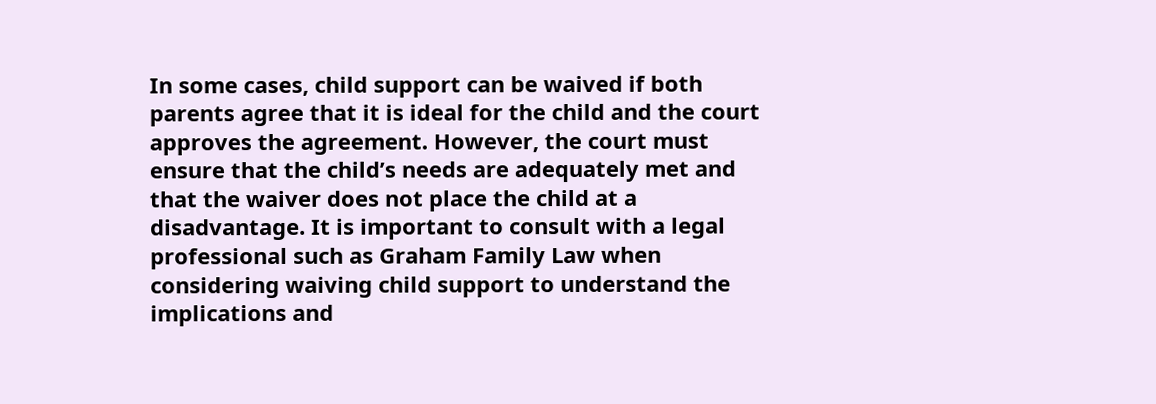In some cases, child support can be waived if both parents agree that it is ideal for the child and the court approves the agreement. However, the court must ensure that the child’s needs are adequately met and that the waiver does not place the child at a disadvantage. It is important to consult with a legal professional such as Graham Family Law when considering waiving child support to understand the implications and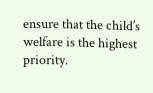ensure that the child’s welfare is the highest priority.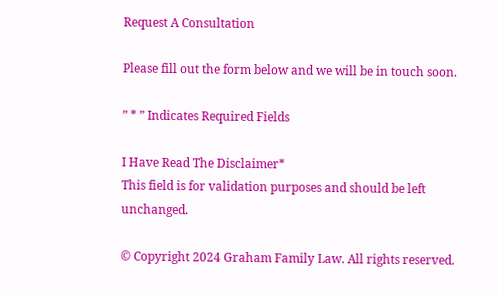Request A Consultation

Please fill out the form below and we will be in touch soon.

” * ” Indicates Required Fields

I Have Read The Disclaimer*
This field is for validation purposes and should be left unchanged.

© Copyright 2024 Graham Family Law. All rights reserved.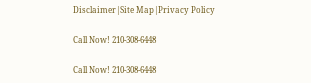Disclaimer|Site Map|Privacy Policy

Call Now! 210-308-6448

Call Now! 210-308-6448